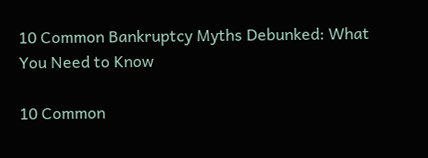10 Common Bankruptcy Myths Debunked: What You Need to Know

10 Common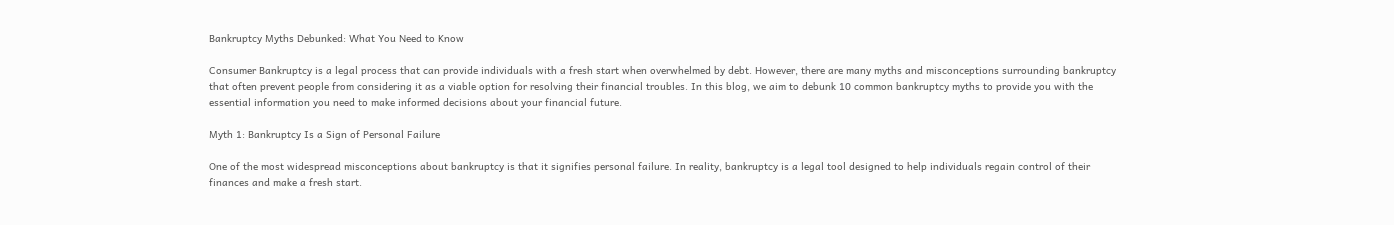Bankruptcy Myths Debunked: What You Need to Know

Consumer Bankruptcy is a legal process that can provide individuals with a fresh start when overwhelmed by debt. However, there are many myths and misconceptions surrounding bankruptcy that often prevent people from considering it as a viable option for resolving their financial troubles. In this blog, we aim to debunk 10 common bankruptcy myths to provide you with the essential information you need to make informed decisions about your financial future.

Myth 1: Bankruptcy Is a Sign of Personal Failure

One of the most widespread misconceptions about bankruptcy is that it signifies personal failure. In reality, bankruptcy is a legal tool designed to help individuals regain control of their finances and make a fresh start.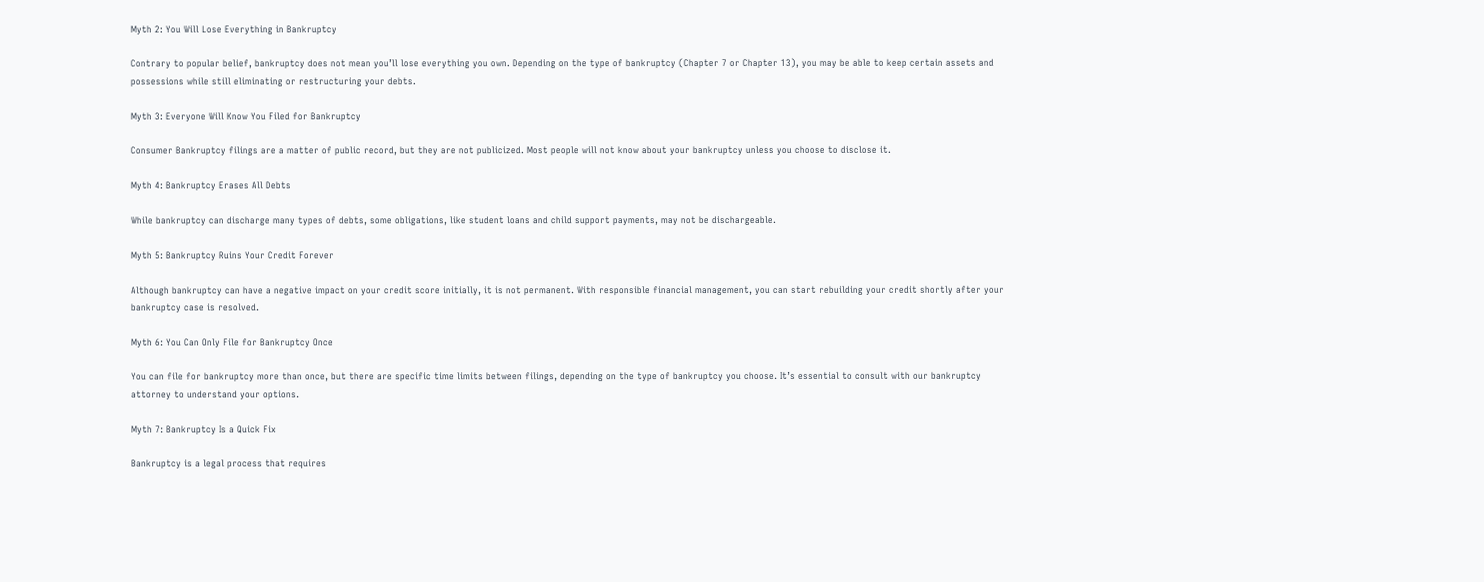Myth 2: You Will Lose Everything in Bankruptcy

Contrary to popular belief, bankruptcy does not mean you’ll lose everything you own. Depending on the type of bankruptcy (Chapter 7 or Chapter 13), you may be able to keep certain assets and possessions while still eliminating or restructuring your debts.

Myth 3: Everyone Will Know You Filed for Bankruptcy

Consumer Bankruptcy filings are a matter of public record, but they are not publicized. Most people will not know about your bankruptcy unless you choose to disclose it.

Myth 4: Bankruptcy Erases All Debts

While bankruptcy can discharge many types of debts, some obligations, like student loans and child support payments, may not be dischargeable.

Myth 5: Bankruptcy Ruins Your Credit Forever

Although bankruptcy can have a negative impact on your credit score initially, it is not permanent. With responsible financial management, you can start rebuilding your credit shortly after your bankruptcy case is resolved.

Myth 6: You Can Only File for Bankruptcy Once

You can file for bankruptcy more than once, but there are specific time limits between filings, depending on the type of bankruptcy you choose. It’s essential to consult with our bankruptcy attorney to understand your options.

Myth 7: Bankruptcy Is a Quick Fix

Bankruptcy is a legal process that requires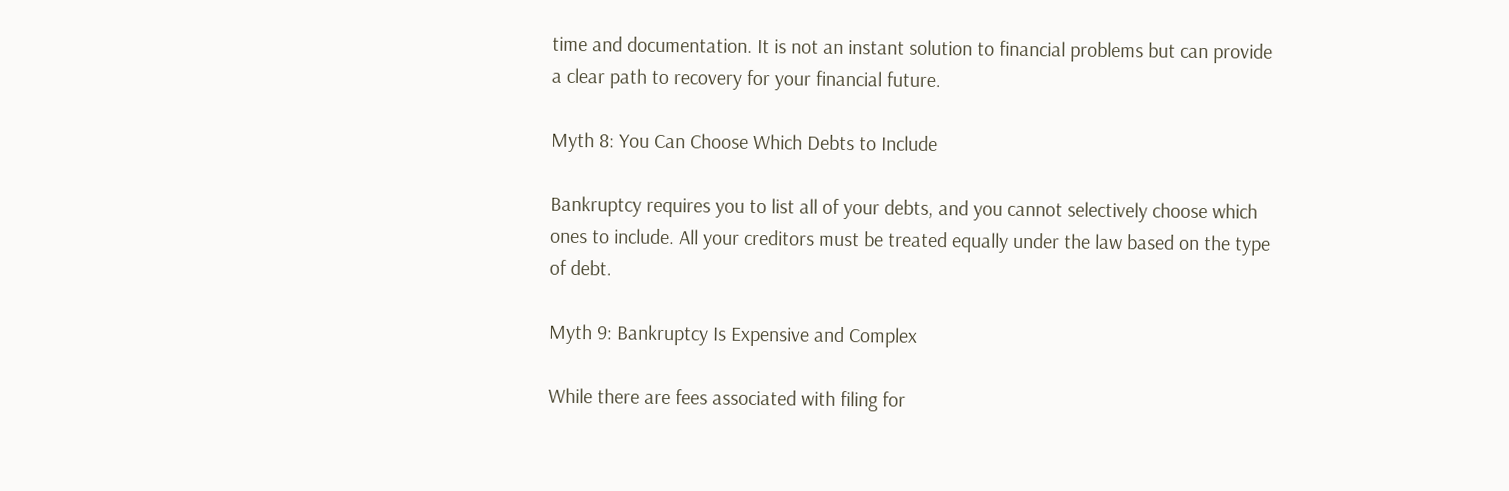time and documentation. It is not an instant solution to financial problems but can provide a clear path to recovery for your financial future.

Myth 8: You Can Choose Which Debts to Include

Bankruptcy requires you to list all of your debts, and you cannot selectively choose which ones to include. All your creditors must be treated equally under the law based on the type of debt.

Myth 9: Bankruptcy Is Expensive and Complex

While there are fees associated with filing for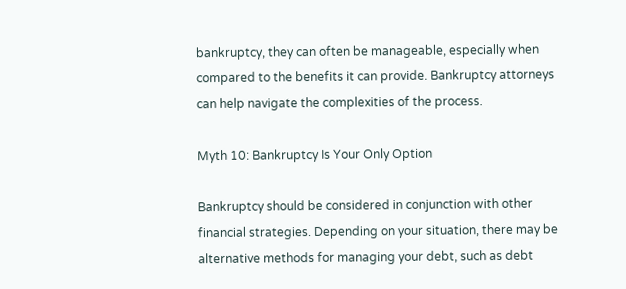bankruptcy, they can often be manageable, especially when compared to the benefits it can provide. Bankruptcy attorneys can help navigate the complexities of the process.

Myth 10: Bankruptcy Is Your Only Option

Bankruptcy should be considered in conjunction with other financial strategies. Depending on your situation, there may be alternative methods for managing your debt, such as debt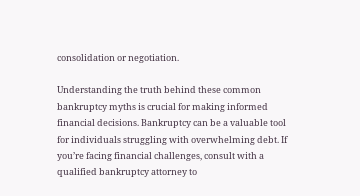consolidation or negotiation.

Understanding the truth behind these common bankruptcy myths is crucial for making informed financial decisions. Bankruptcy can be a valuable tool for individuals struggling with overwhelming debt. If you’re facing financial challenges, consult with a qualified bankruptcy attorney to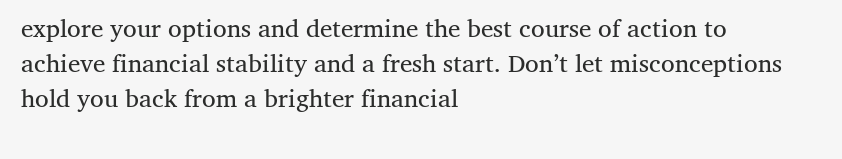explore your options and determine the best course of action to achieve financial stability and a fresh start. Don’t let misconceptions hold you back from a brighter financial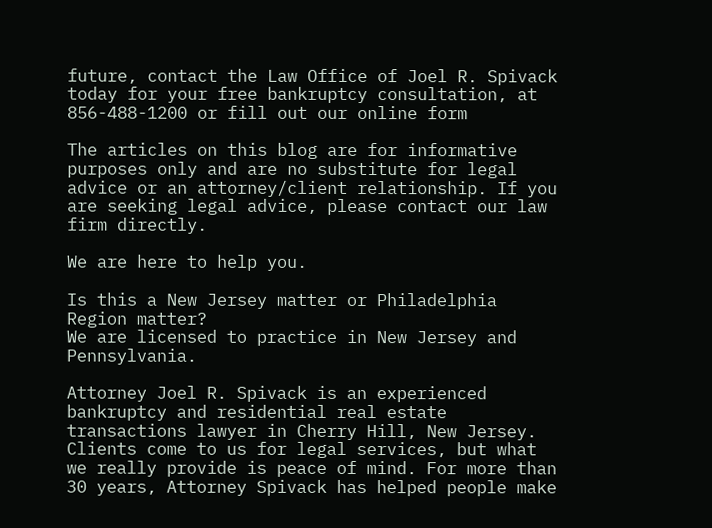future, contact the Law Office of Joel R. Spivack today for your free bankruptcy consultation, at 856-488-1200 or fill out our online form

The articles on this blog are for informative purposes only and are no substitute for legal advice or an attorney/client relationship. If you are seeking legal advice, please contact our law firm directly.

We are here to help you.

Is this a New Jersey matter or Philadelphia Region matter?
We are licensed to practice in New Jersey and Pennsylvania.

Attorney Joel R. Spivack is an experienced bankruptcy and residential real estate transactions lawyer in Cherry Hill, New Jersey. Clients come to us for legal services, but what we really provide is peace of mind. For more than 30 years, Attorney Spivack has helped people make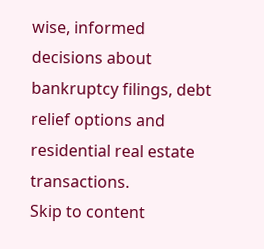wise, informed decisions about bankruptcy filings, debt relief options and residential real estate transactions.
Skip to content